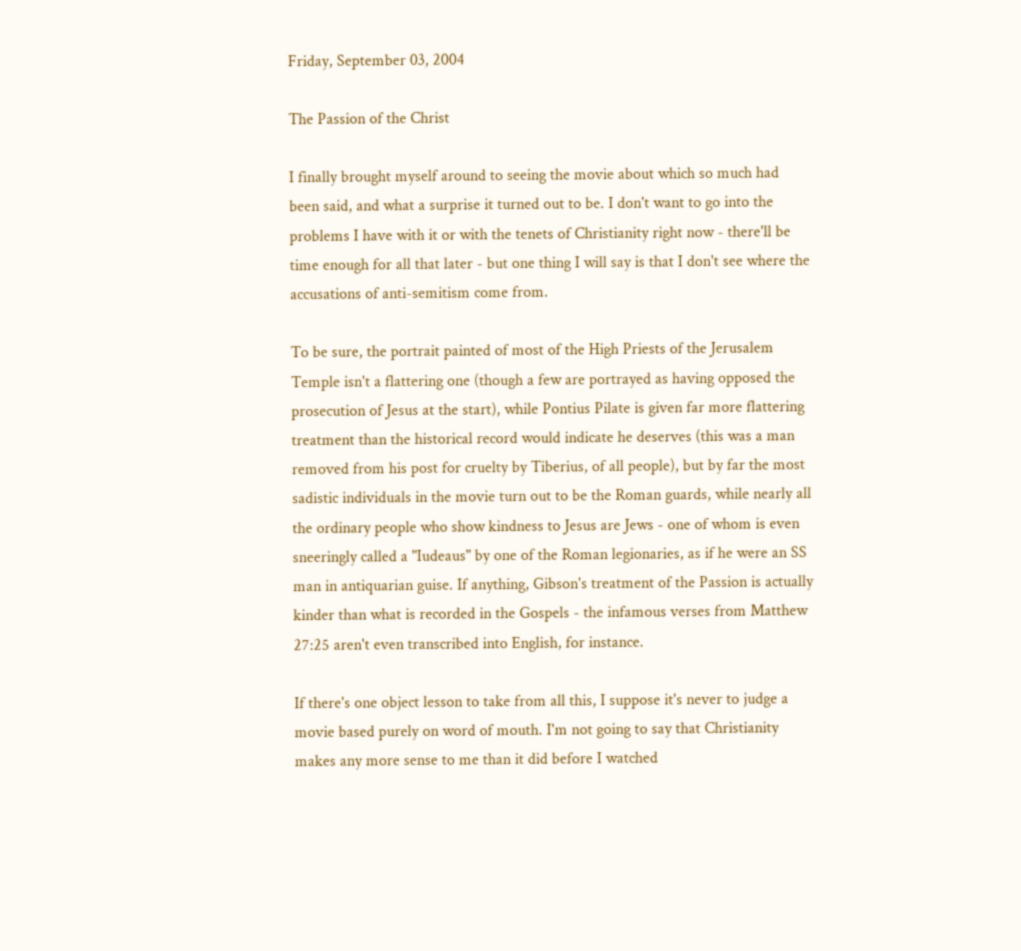Friday, September 03, 2004

The Passion of the Christ

I finally brought myself around to seeing the movie about which so much had been said, and what a surprise it turned out to be. I don't want to go into the problems I have with it or with the tenets of Christianity right now - there'll be time enough for all that later - but one thing I will say is that I don't see where the accusations of anti-semitism come from.

To be sure, the portrait painted of most of the High Priests of the Jerusalem Temple isn't a flattering one (though a few are portrayed as having opposed the prosecution of Jesus at the start), while Pontius Pilate is given far more flattering treatment than the historical record would indicate he deserves (this was a man removed from his post for cruelty by Tiberius, of all people), but by far the most sadistic individuals in the movie turn out to be the Roman guards, while nearly all the ordinary people who show kindness to Jesus are Jews - one of whom is even sneeringly called a "Iudeaus" by one of the Roman legionaries, as if he were an SS man in antiquarian guise. If anything, Gibson's treatment of the Passion is actually kinder than what is recorded in the Gospels - the infamous verses from Matthew 27:25 aren't even transcribed into English, for instance.

If there's one object lesson to take from all this, I suppose it's never to judge a movie based purely on word of mouth. I'm not going to say that Christianity makes any more sense to me than it did before I watched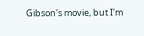Gibson's movie, but I'm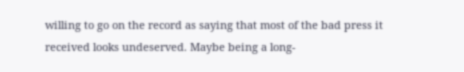willing to go on the record as saying that most of the bad press it received looks undeserved. Maybe being a long-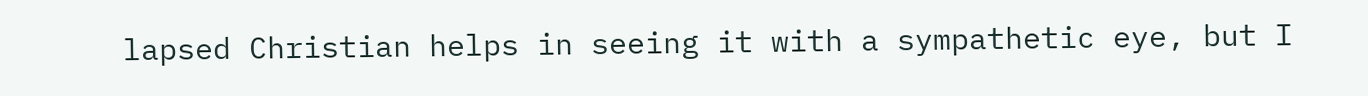lapsed Christian helps in seeing it with a sympathetic eye, but I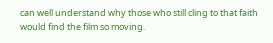can well understand why those who still cling to that faith would find the film so moving.